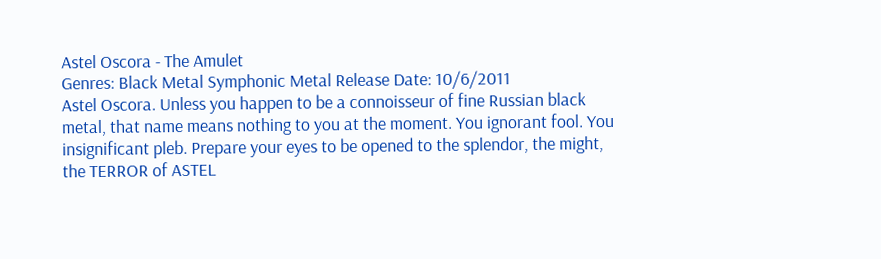Astel Oscora - The Amulet
Genres: Black Metal Symphonic Metal Release Date: 10/6/2011
Astel Oscora. Unless you happen to be a connoisseur of fine Russian black metal, that name means nothing to you at the moment. You ignorant fool. You insignificant pleb. Prepare your eyes to be opened to the splendor, the might, the TERROR of ASTEL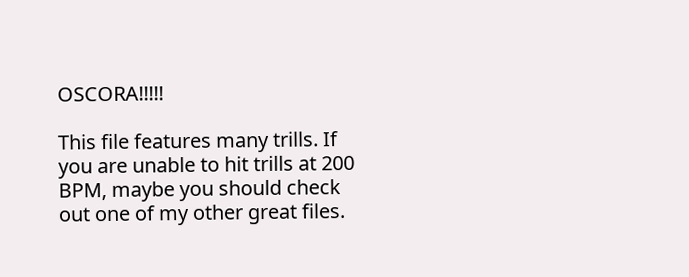OSCORA!!!!!

This file features many trills. If you are unable to hit trills at 200 BPM, maybe you should check out one of my other great files.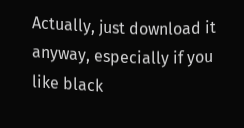Actually, just download it anyway, especially if you like black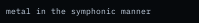metal in the symphonic manner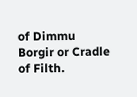of Dimmu Borgir or Cradle of Filth.